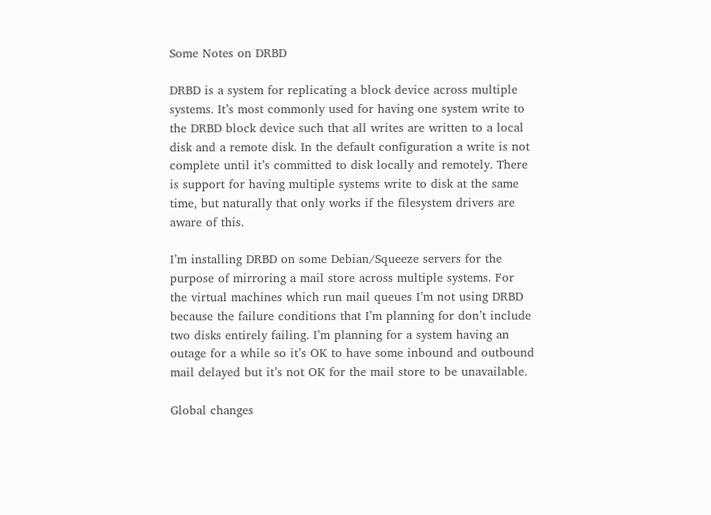Some Notes on DRBD

DRBD is a system for replicating a block device across multiple systems. It’s most commonly used for having one system write to the DRBD block device such that all writes are written to a local disk and a remote disk. In the default configuration a write is not complete until it’s committed to disk locally and remotely. There is support for having multiple systems write to disk at the same time, but naturally that only works if the filesystem drivers are aware of this.

I’m installing DRBD on some Debian/Squeeze servers for the purpose of mirroring a mail store across multiple systems. For the virtual machines which run mail queues I’m not using DRBD because the failure conditions that I’m planning for don’t include two disks entirely failing. I’m planning for a system having an outage for a while so it’s OK to have some inbound and outbound mail delayed but it’s not OK for the mail store to be unavailable.

Global changes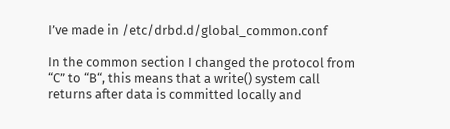I’ve made in /etc/drbd.d/global_common.conf

In the common section I changed the protocol from “C” to “B“, this means that a write() system call returns after data is committed locally and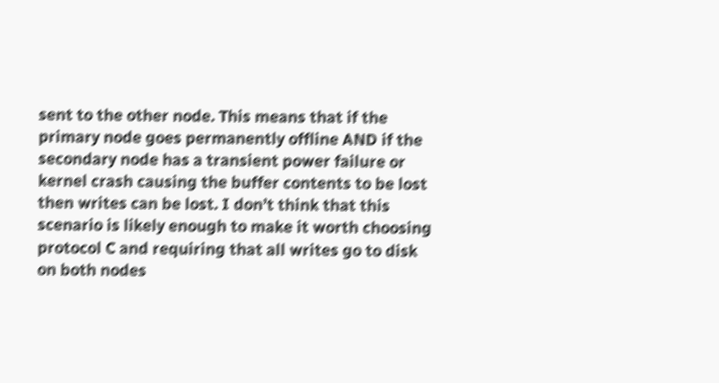sent to the other node. This means that if the primary node goes permanently offline AND if the secondary node has a transient power failure or kernel crash causing the buffer contents to be lost then writes can be lost. I don’t think that this scenario is likely enough to make it worth choosing protocol C and requiring that all writes go to disk on both nodes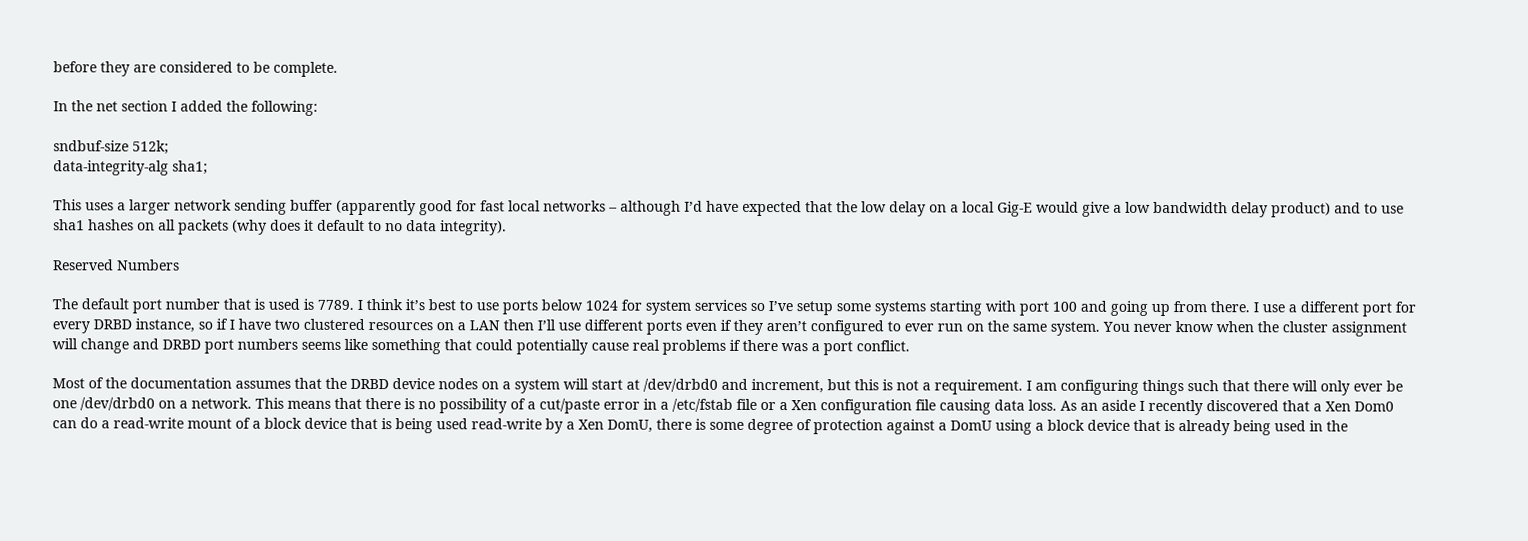before they are considered to be complete.

In the net section I added the following:

sndbuf-size 512k;
data-integrity-alg sha1;

This uses a larger network sending buffer (apparently good for fast local networks – although I’d have expected that the low delay on a local Gig-E would give a low bandwidth delay product) and to use sha1 hashes on all packets (why does it default to no data integrity).

Reserved Numbers

The default port number that is used is 7789. I think it’s best to use ports below 1024 for system services so I’ve setup some systems starting with port 100 and going up from there. I use a different port for every DRBD instance, so if I have two clustered resources on a LAN then I’ll use different ports even if they aren’t configured to ever run on the same system. You never know when the cluster assignment will change and DRBD port numbers seems like something that could potentially cause real problems if there was a port conflict.

Most of the documentation assumes that the DRBD device nodes on a system will start at /dev/drbd0 and increment, but this is not a requirement. I am configuring things such that there will only ever be one /dev/drbd0 on a network. This means that there is no possibility of a cut/paste error in a /etc/fstab file or a Xen configuration file causing data loss. As an aside I recently discovered that a Xen Dom0 can do a read-write mount of a block device that is being used read-write by a Xen DomU, there is some degree of protection against a DomU using a block device that is already being used in the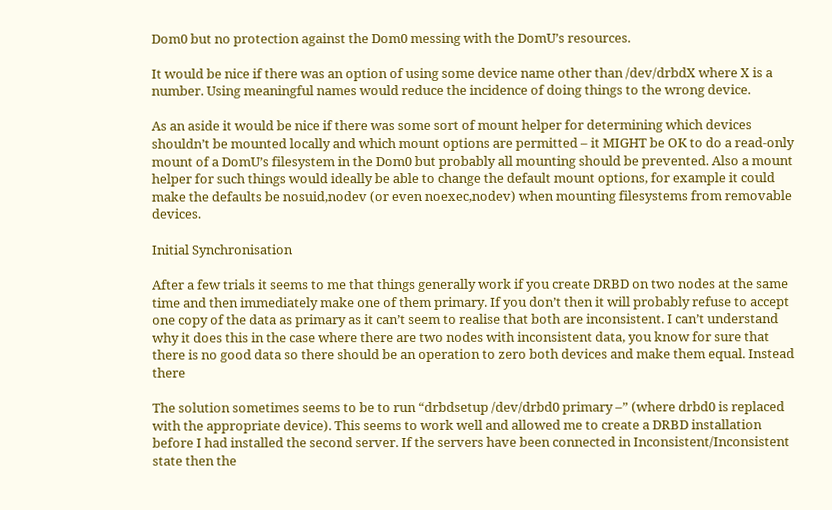Dom0 but no protection against the Dom0 messing with the DomU’s resources.

It would be nice if there was an option of using some device name other than /dev/drbdX where X is a number. Using meaningful names would reduce the incidence of doing things to the wrong device.

As an aside it would be nice if there was some sort of mount helper for determining which devices shouldn’t be mounted locally and which mount options are permitted – it MIGHT be OK to do a read-only mount of a DomU’s filesystem in the Dom0 but probably all mounting should be prevented. Also a mount helper for such things would ideally be able to change the default mount options, for example it could make the defaults be nosuid,nodev (or even noexec,nodev) when mounting filesystems from removable devices.

Initial Synchronisation

After a few trials it seems to me that things generally work if you create DRBD on two nodes at the same time and then immediately make one of them primary. If you don’t then it will probably refuse to accept one copy of the data as primary as it can’t seem to realise that both are inconsistent. I can’t understand why it does this in the case where there are two nodes with inconsistent data, you know for sure that there is no good data so there should be an operation to zero both devices and make them equal. Instead there

The solution sometimes seems to be to run “drbdsetup /dev/drbd0 primary –” (where drbd0 is replaced with the appropriate device). This seems to work well and allowed me to create a DRBD installation before I had installed the second server. If the servers have been connected in Inconsistent/Inconsistent state then the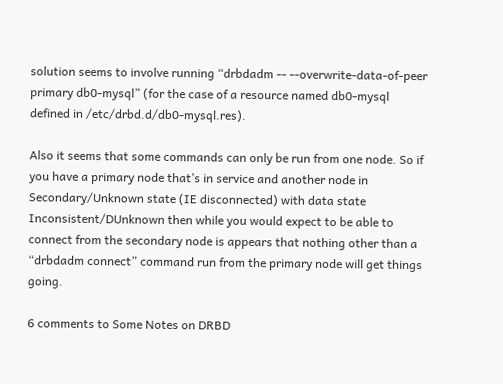solution seems to involve running “drbdadm -- --overwrite-data-of-peer primary db0-mysql” (for the case of a resource named db0-mysql defined in /etc/drbd.d/db0-mysql.res).

Also it seems that some commands can only be run from one node. So if you have a primary node that’s in service and another node in Secondary/Unknown state (IE disconnected) with data state Inconsistent/DUnknown then while you would expect to be able to connect from the secondary node is appears that nothing other than a “drbdadm connect” command run from the primary node will get things going.

6 comments to Some Notes on DRBD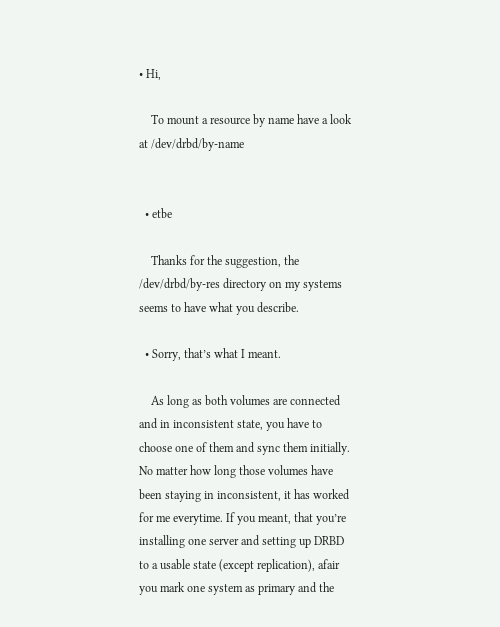• Hi,

    To mount a resource by name have a look at /dev/drbd/by-name


  • etbe

    Thanks for the suggestion, the /dev/drbd/by-res directory on my systems seems to have what you describe.

  • Sorry, that’s what I meant.

    As long as both volumes are connected and in inconsistent state, you have to choose one of them and sync them initially. No matter how long those volumes have been staying in inconsistent, it has worked for me everytime. If you meant, that you’re installing one server and setting up DRBD to a usable state (except replication), afair you mark one system as primary and the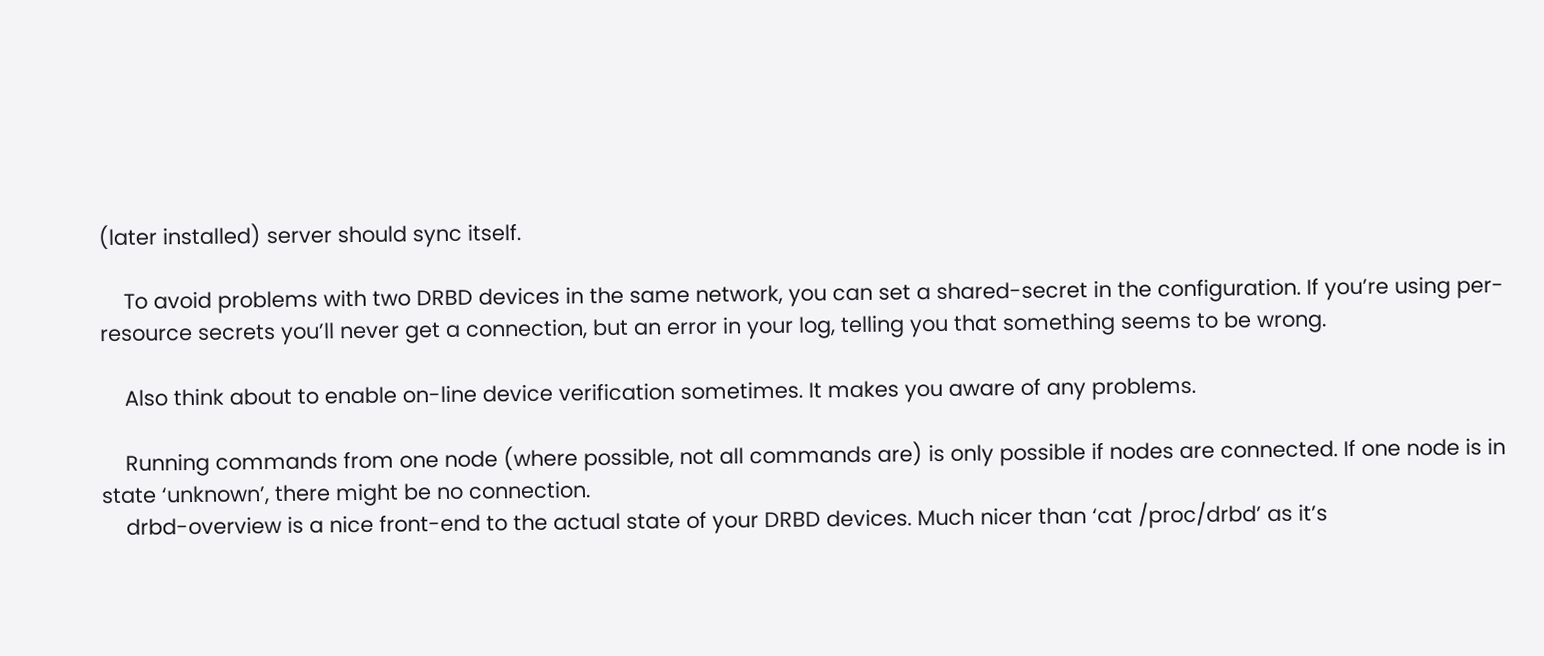(later installed) server should sync itself.

    To avoid problems with two DRBD devices in the same network, you can set a shared-secret in the configuration. If you’re using per-resource secrets you’ll never get a connection, but an error in your log, telling you that something seems to be wrong.

    Also think about to enable on-line device verification sometimes. It makes you aware of any problems.

    Running commands from one node (where possible, not all commands are) is only possible if nodes are connected. If one node is in state ‘unknown’, there might be no connection.
    drbd-overview is a nice front-end to the actual state of your DRBD devices. Much nicer than ‘cat /proc/drbd’ as it’s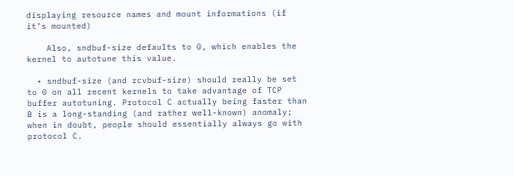displaying resource names and mount informations (if it’s mounted)

    Also, sndbuf-size defaults to 0, which enables the kernel to autotune this value.

  • sndbuf-size (and rcvbuf-size) should really be set to 0 on all recent kernels to take advantage of TCP buffer autotuning. Protocol C actually being faster than B is a long-standing (and rather well-known) anomaly; when in doubt, people should essentially always go with protocol C.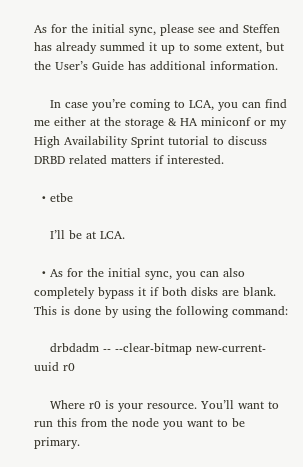As for the initial sync, please see and Steffen has already summed it up to some extent, but the User’s Guide has additional information.

    In case you’re coming to LCA, you can find me either at the storage & HA miniconf or my High Availability Sprint tutorial to discuss DRBD related matters if interested.

  • etbe

    I’ll be at LCA.

  • As for the initial sync, you can also completely bypass it if both disks are blank. This is done by using the following command:

    drbdadm -- --clear-bitmap new-current-uuid r0

    Where r0 is your resource. You’ll want to run this from the node you want to be primary.